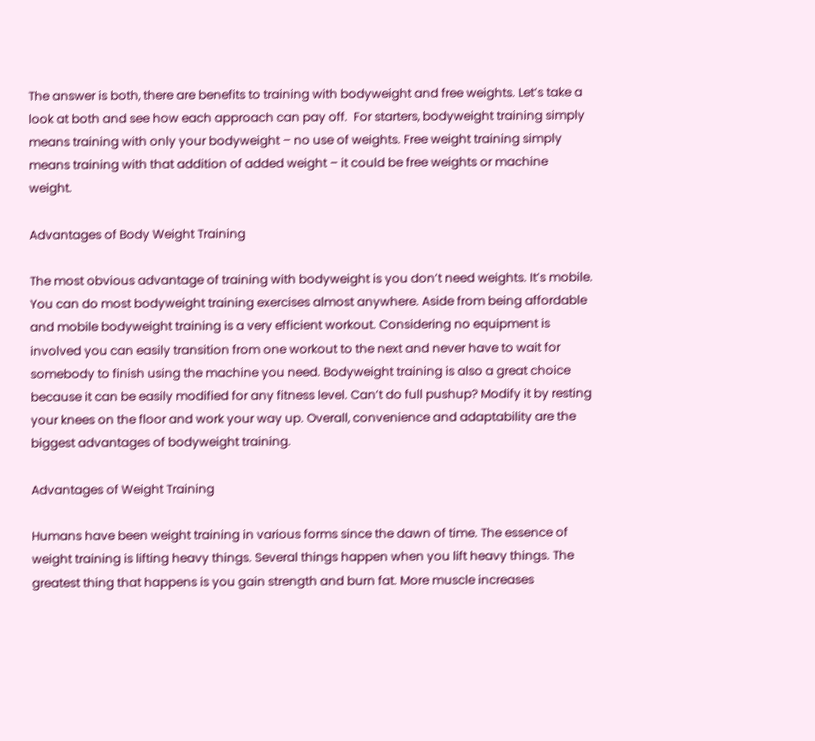The answer is both, there are benefits to training with bodyweight and free weights. Let’s take a look at both and see how each approach can pay off.  For starters, bodyweight training simply means training with only your bodyweight – no use of weights. Free weight training simply means training with that addition of added weight – it could be free weights or machine weight.

Advantages of Body Weight Training

The most obvious advantage of training with bodyweight is you don’t need weights. It’s mobile. You can do most bodyweight training exercises almost anywhere. Aside from being affordable and mobile bodyweight training is a very efficient workout. Considering no equipment is involved you can easily transition from one workout to the next and never have to wait for somebody to finish using the machine you need. Bodyweight training is also a great choice because it can be easily modified for any fitness level. Can’t do full pushup? Modify it by resting your knees on the floor and work your way up. Overall, convenience and adaptability are the biggest advantages of bodyweight training.

Advantages of Weight Training

Humans have been weight training in various forms since the dawn of time. The essence of weight training is lifting heavy things. Several things happen when you lift heavy things. The greatest thing that happens is you gain strength and burn fat. More muscle increases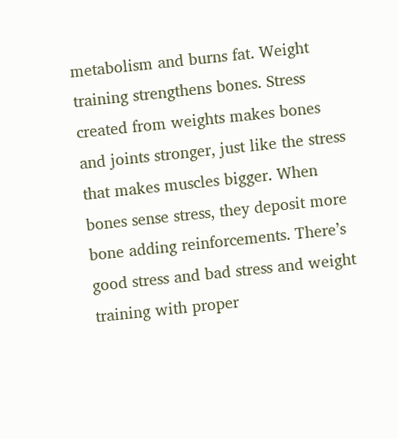metabolism and burns fat. Weight training strengthens bones. Stress created from weights makes bones and joints stronger, just like the stress that makes muscles bigger. When bones sense stress, they deposit more bone adding reinforcements. There’s good stress and bad stress and weight training with proper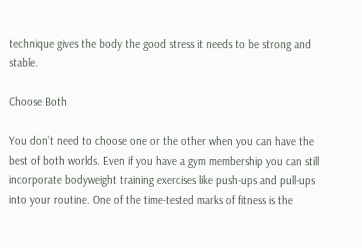technique gives the body the good stress it needs to be strong and stable.

Choose Both

You don’t need to choose one or the other when you can have the best of both worlds. Even if you have a gym membership you can still incorporate bodyweight training exercises like push-ups and pull-ups into your routine. One of the time-tested marks of fitness is the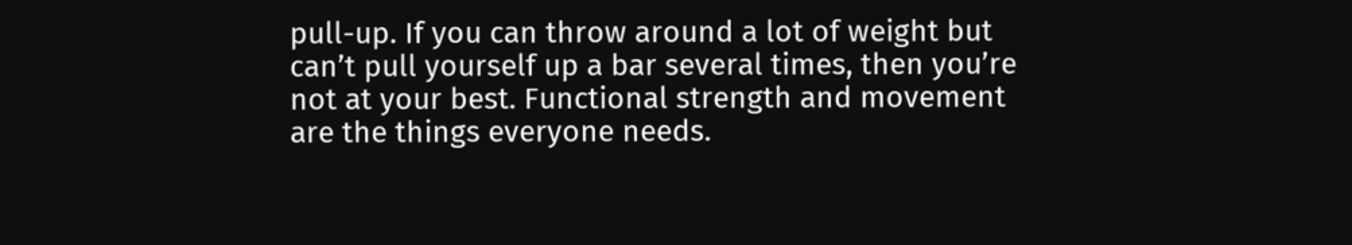pull-up. If you can throw around a lot of weight but can’t pull yourself up a bar several times, then you’re not at your best. Functional strength and movement are the things everyone needs.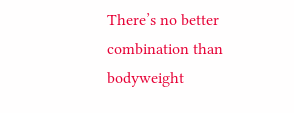There’s no better combination than bodyweight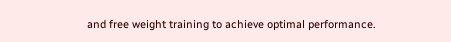and free weight training to achieve optimal performance.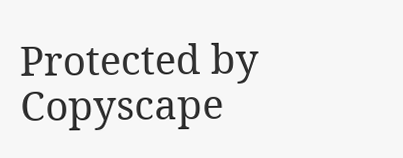Protected by Copyscape